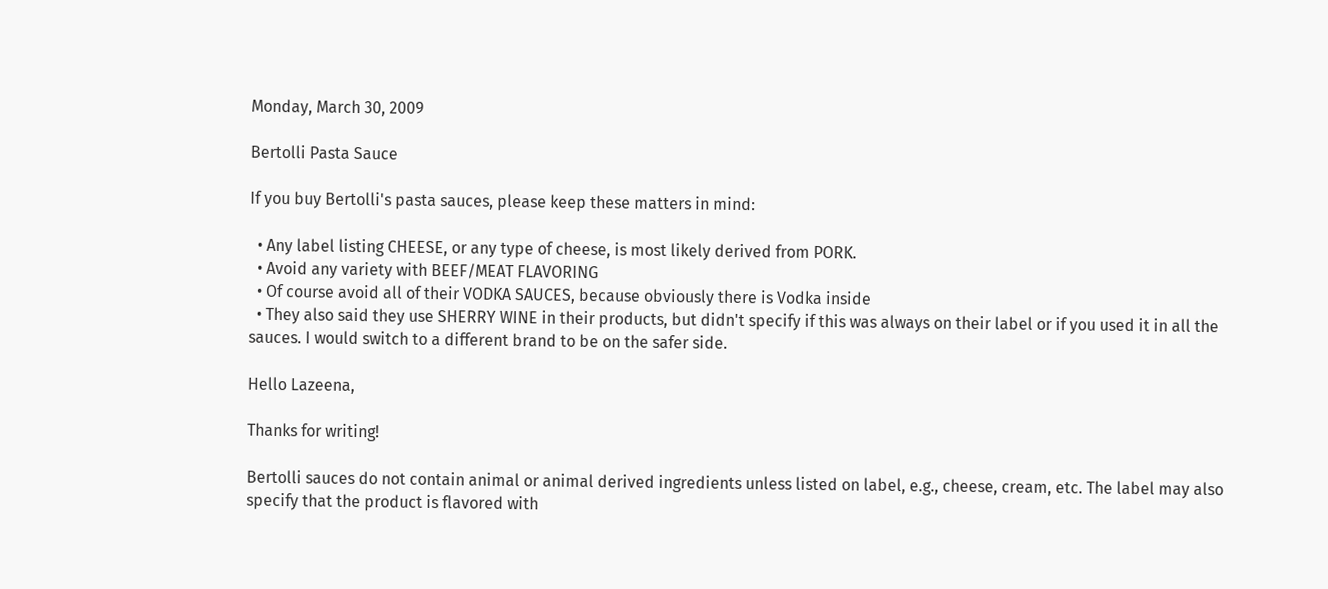Monday, March 30, 2009

Bertolli Pasta Sauce

If you buy Bertolli's pasta sauces, please keep these matters in mind:

  • Any label listing CHEESE, or any type of cheese, is most likely derived from PORK.
  • Avoid any variety with BEEF/MEAT FLAVORING
  • Of course avoid all of their VODKA SAUCES, because obviously there is Vodka inside
  • They also said they use SHERRY WINE in their products, but didn't specify if this was always on their label or if you used it in all the sauces. I would switch to a different brand to be on the safer side.

Hello Lazeena,

Thanks for writing!

Bertolli sauces do not contain animal or animal derived ingredients unless listed on label, e.g., cheese, cream, etc. The label may also specify that the product is flavored with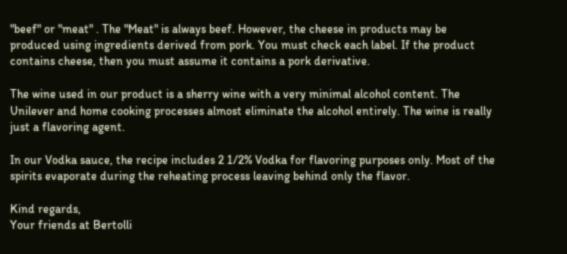"beef" or "meat" . The "Meat" is always beef. However, the cheese in products may be produced using ingredients derived from pork. You must check each label. If the product contains cheese, then you must assume it contains a pork derivative.

The wine used in our product is a sherry wine with a very minimal alcohol content. The Unilever and home cooking processes almost eliminate the alcohol entirely. The wine is really just a flavoring agent.

In our Vodka sauce, the recipe includes 2 1/2% Vodka for flavoring purposes only. Most of the spirits evaporate during the reheating process leaving behind only the flavor.

Kind regards,
Your friends at Bertolli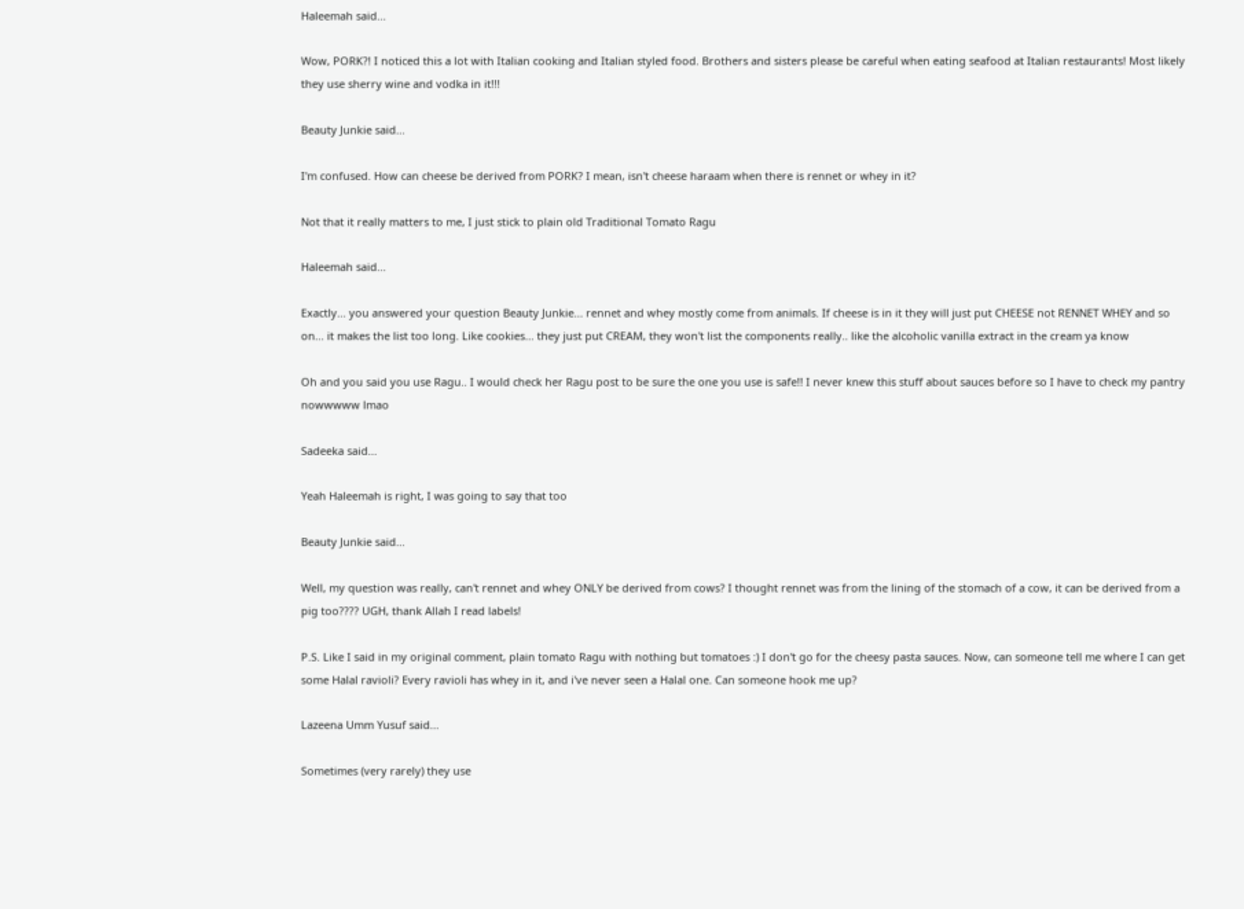Haleemah said...

Wow, PORK?! I noticed this a lot with Italian cooking and Italian styled food. Brothers and sisters please be careful when eating seafood at Italian restaurants! Most likely they use sherry wine and vodka in it!!!

Beauty Junkie said...

I'm confused. How can cheese be derived from PORK? I mean, isn't cheese haraam when there is rennet or whey in it?

Not that it really matters to me, I just stick to plain old Traditional Tomato Ragu

Haleemah said...

Exactly... you answered your question Beauty Junkie... rennet and whey mostly come from animals. If cheese is in it they will just put CHEESE not RENNET WHEY and so on... it makes the list too long. Like cookies... they just put CREAM, they won't list the components really.. like the alcoholic vanilla extract in the cream ya know

Oh and you said you use Ragu.. I would check her Ragu post to be sure the one you use is safe!! I never knew this stuff about sauces before so I have to check my pantry nowwwww lmao

Sadeeka said...

Yeah Haleemah is right, I was going to say that too

Beauty Junkie said...

Well, my question was really, can't rennet and whey ONLY be derived from cows? I thought rennet was from the lining of the stomach of a cow, it can be derived from a pig too???? UGH, thank Allah I read labels!

P.S. Like I said in my original comment, plain tomato Ragu with nothing but tomatoes :) I don't go for the cheesy pasta sauces. Now, can someone tell me where I can get some Halal ravioli? Every ravioli has whey in it, and i've never seen a Halal one. Can someone hook me up?

Lazeena Umm Yusuf said...

Sometimes (very rarely) they use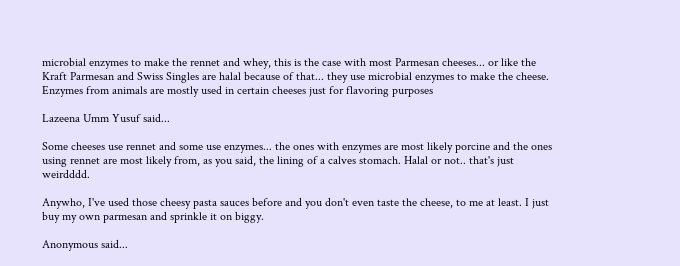microbial enzymes to make the rennet and whey, this is the case with most Parmesan cheeses... or like the Kraft Parmesan and Swiss Singles are halal because of that... they use microbial enzymes to make the cheese. Enzymes from animals are mostly used in certain cheeses just for flavoring purposes

Lazeena Umm Yusuf said...

Some cheeses use rennet and some use enzymes... the ones with enzymes are most likely porcine and the ones using rennet are most likely from, as you said, the lining of a calves stomach. Halal or not.. that's just weirdddd.

Anywho, I've used those cheesy pasta sauces before and you don't even taste the cheese, to me at least. I just buy my own parmesan and sprinkle it on biggy.

Anonymous said...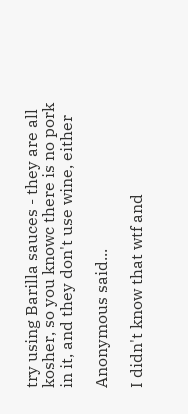try using Barilla sauces - they are all kosher, so you knowc there is no pork in it, and they don't use wine, either

Anonymous said...

I didn't know that wtf and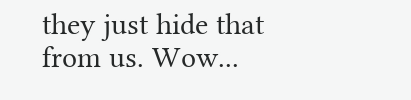they just hide that from us. Wow...